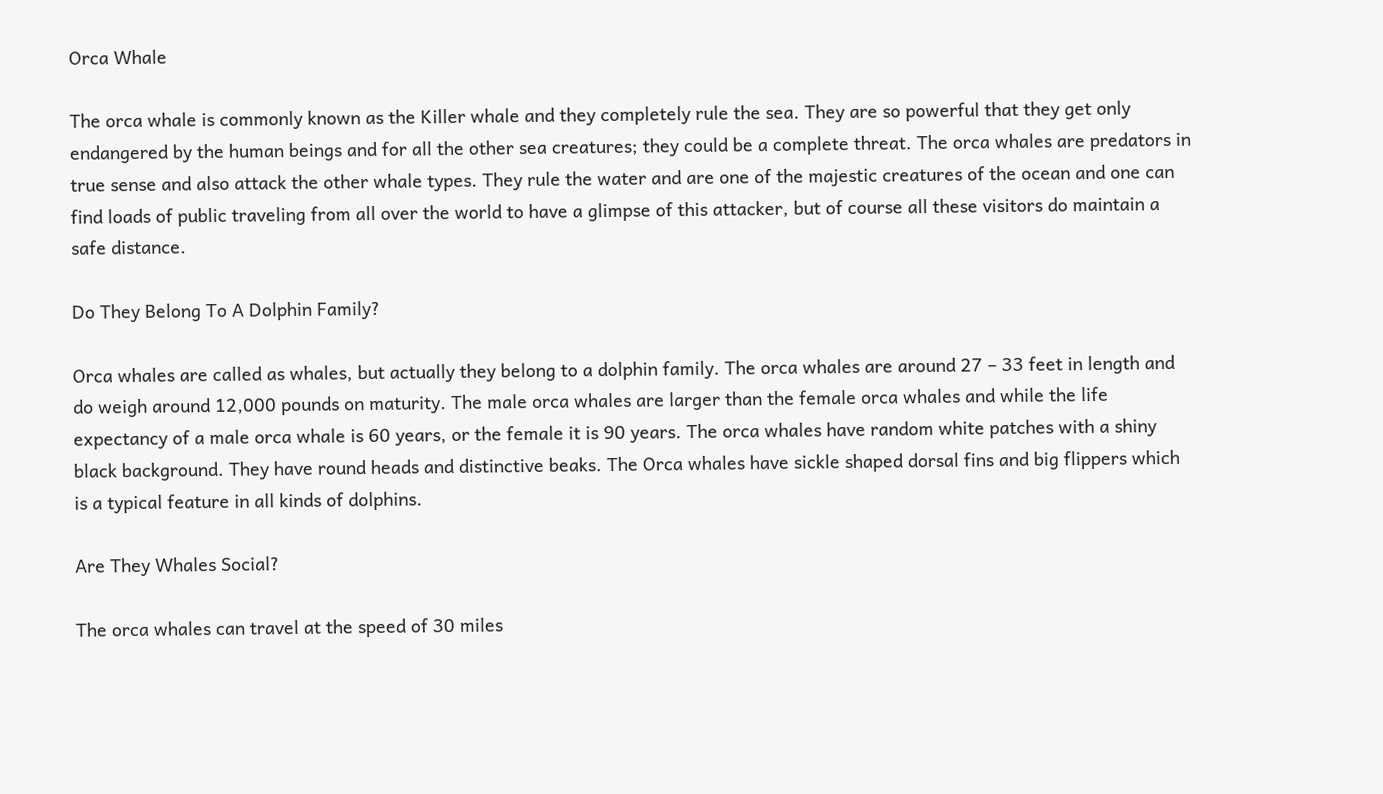Orca Whale

The orca whale is commonly known as the Killer whale and they completely rule the sea. They are so powerful that they get only endangered by the human beings and for all the other sea creatures; they could be a complete threat. The orca whales are predators in true sense and also attack the other whale types. They rule the water and are one of the majestic creatures of the ocean and one can find loads of public traveling from all over the world to have a glimpse of this attacker, but of course all these visitors do maintain a safe distance.

Do They Belong To A Dolphin Family?

Orca whales are called as whales, but actually they belong to a dolphin family. The orca whales are around 27 – 33 feet in length and do weigh around 12,000 pounds on maturity. The male orca whales are larger than the female orca whales and while the life expectancy of a male orca whale is 60 years, or the female it is 90 years. The orca whales have random white patches with a shiny black background. They have round heads and distinctive beaks. The Orca whales have sickle shaped dorsal fins and big flippers which is a typical feature in all kinds of dolphins.

Are They Whales Social?

The orca whales can travel at the speed of 30 miles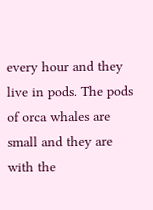every hour and they live in pods. The pods of orca whales are small and they are with the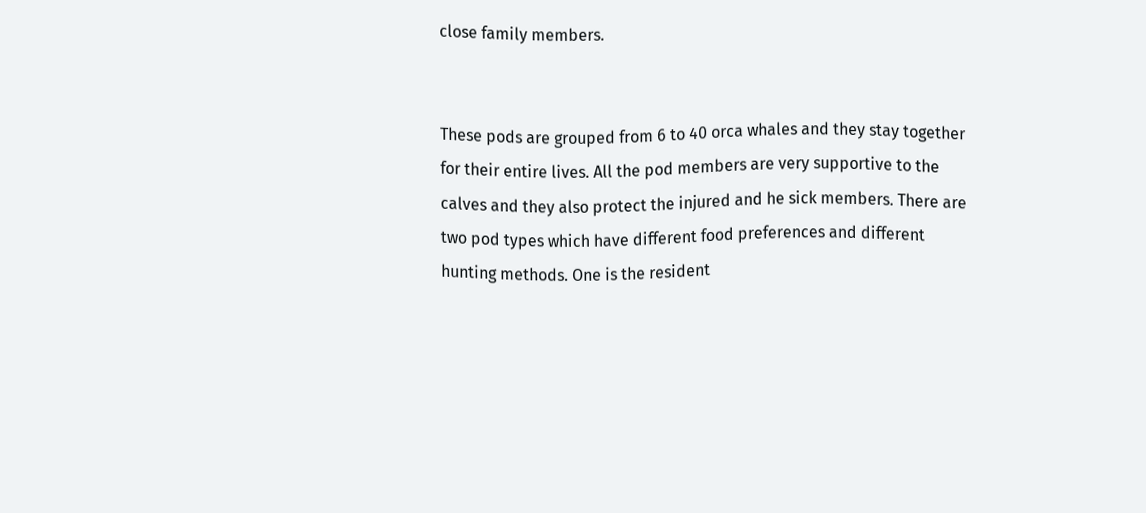close family members.


These pods are grouped from 6 to 40 orca whales and they stay together for their entire lives. All the pod members are very supportive to the calves and they also protect the injured and he sick members. There are two pod types which have different food preferences and different hunting methods. One is the resident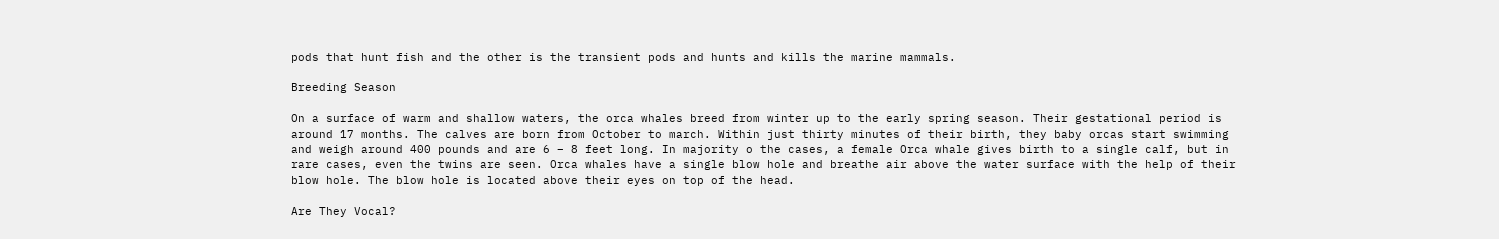pods that hunt fish and the other is the transient pods and hunts and kills the marine mammals.

Breeding Season

On a surface of warm and shallow waters, the orca whales breed from winter up to the early spring season. Their gestational period is around 17 months. The calves are born from October to march. Within just thirty minutes of their birth, they baby orcas start swimming and weigh around 400 pounds and are 6 – 8 feet long. In majority o the cases, a female Orca whale gives birth to a single calf, but in rare cases, even the twins are seen. Orca whales have a single blow hole and breathe air above the water surface with the help of their blow hole. The blow hole is located above their eyes on top of the head.

Are They Vocal?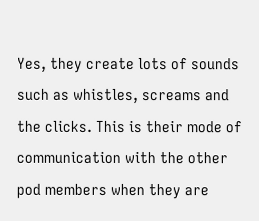Yes, they create lots of sounds such as whistles, screams and the clicks. This is their mode of communication with the other pod members when they are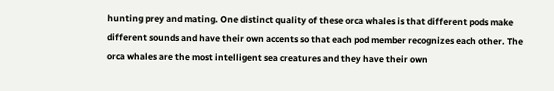hunting prey and mating. One distinct quality of these orca whales is that different pods make different sounds and have their own accents so that each pod member recognizes each other. The orca whales are the most intelligent sea creatures and they have their own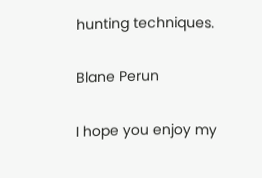hunting techniques.

Blane Perun

I hope you enjoy my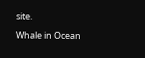site.

Whale in Ocean